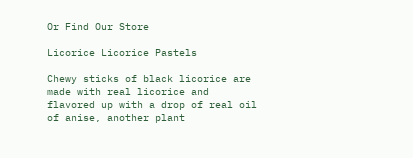Or Find Our Store

Licorice Licorice Pastels

Chewy sticks of black licorice are made with real licorice and flavored up with a drop of real oil of anise, another plant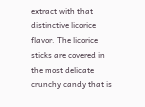extract with that distinctive licorice  flavor. The licorice sticks are covered in the most delicate crunchy candy that is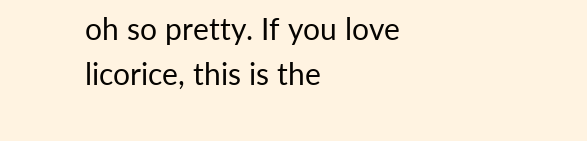oh so pretty. If you love licorice, this is the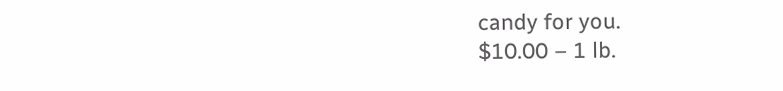candy for you.
$10.00 – 1 lb.